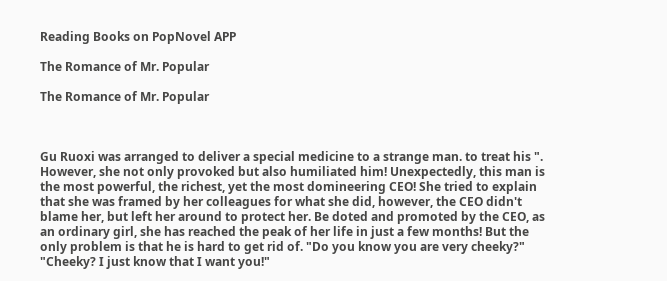Reading Books on PopNovel APP

The Romance of Mr. Popular

The Romance of Mr. Popular



Gu Ruoxi was arranged to deliver a special medicine to a strange man. to treat his ". However, she not only provoked but also humiliated him! Unexpectedly, this man is the most powerful, the richest, yet the most domineering CEO! She tried to explain that she was framed by her colleagues for what she did, however, the CEO didn't blame her, but left her around to protect her. Be doted and promoted by the CEO, as an ordinary girl, she has reached the peak of her life in just a few months! But the only problem is that he is hard to get rid of. "Do you know you are very cheeky?" "Cheeky? I just know that I want you!"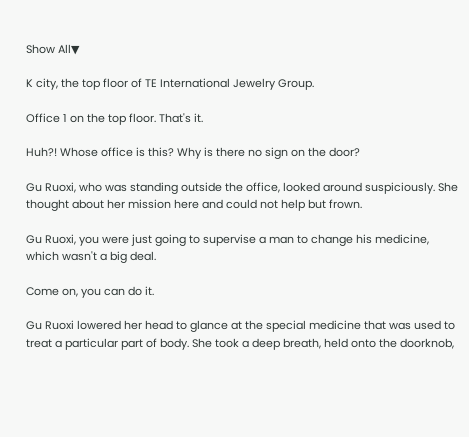Show All▼

K city, the top floor of TE International Jewelry Group.

Office 1 on the top floor. That's it.

Huh?! Whose office is this? Why is there no sign on the door?

Gu Ruoxi, who was standing outside the office, looked around suspiciously. She thought about her mission here and could not help but frown.

Gu Ruoxi, you were just going to supervise a man to change his medicine, which wasn't a big deal.

Come on, you can do it.

Gu Ruoxi lowered her head to glance at the special medicine that was used to treat a particular part of body. She took a deep breath, held onto the doorknob,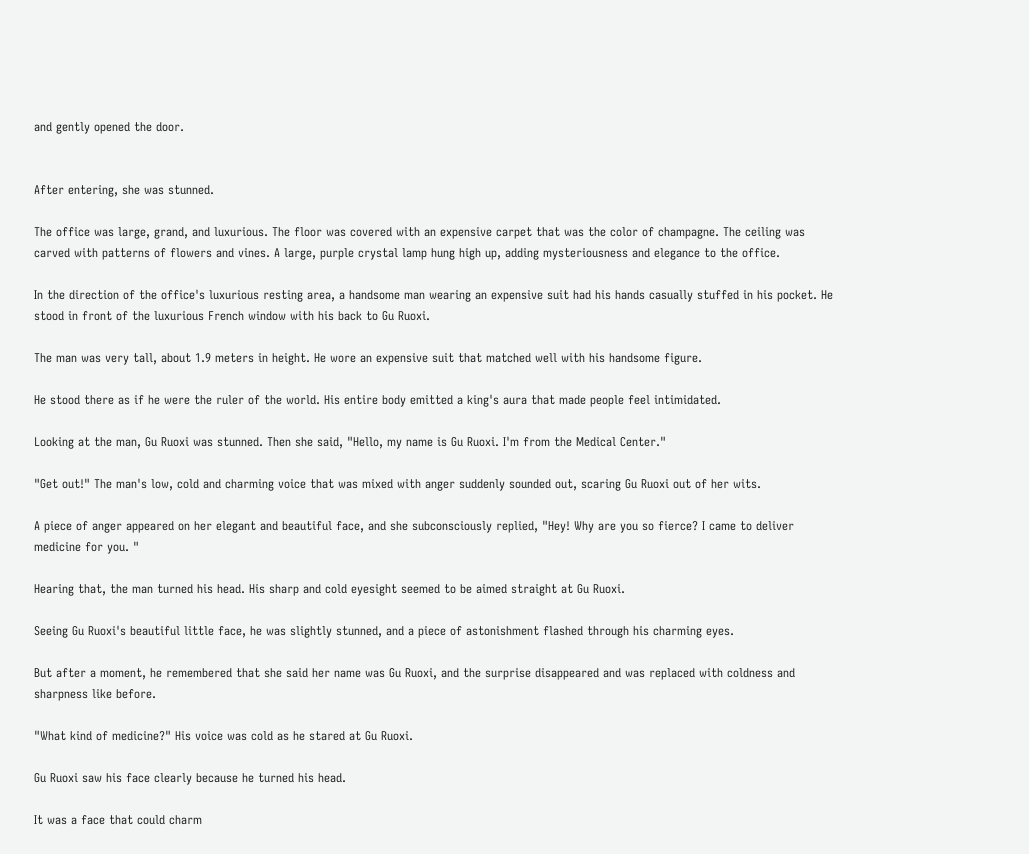and gently opened the door.


After entering, she was stunned.

The office was large, grand, and luxurious. The floor was covered with an expensive carpet that was the color of champagne. The ceiling was carved with patterns of flowers and vines. A large, purple crystal lamp hung high up, adding mysteriousness and elegance to the office.

In the direction of the office's luxurious resting area, a handsome man wearing an expensive suit had his hands casually stuffed in his pocket. He stood in front of the luxurious French window with his back to Gu Ruoxi.

The man was very tall, about 1.9 meters in height. He wore an expensive suit that matched well with his handsome figure.

He stood there as if he were the ruler of the world. His entire body emitted a king's aura that made people feel intimidated.

Looking at the man, Gu Ruoxi was stunned. Then she said, "Hello, my name is Gu Ruoxi. I'm from the Medical Center."

"Get out!" The man's low, cold and charming voice that was mixed with anger suddenly sounded out, scaring Gu Ruoxi out of her wits.

A piece of anger appeared on her elegant and beautiful face, and she subconsciously replied, "Hey! Why are you so fierce? I came to deliver medicine for you. "

Hearing that, the man turned his head. His sharp and cold eyesight seemed to be aimed straight at Gu Ruoxi.

Seeing Gu Ruoxi's beautiful little face, he was slightly stunned, and a piece of astonishment flashed through his charming eyes.

But after a moment, he remembered that she said her name was Gu Ruoxi, and the surprise disappeared and was replaced with coldness and sharpness like before.

"What kind of medicine?" His voice was cold as he stared at Gu Ruoxi.

Gu Ruoxi saw his face clearly because he turned his head.

It was a face that could charm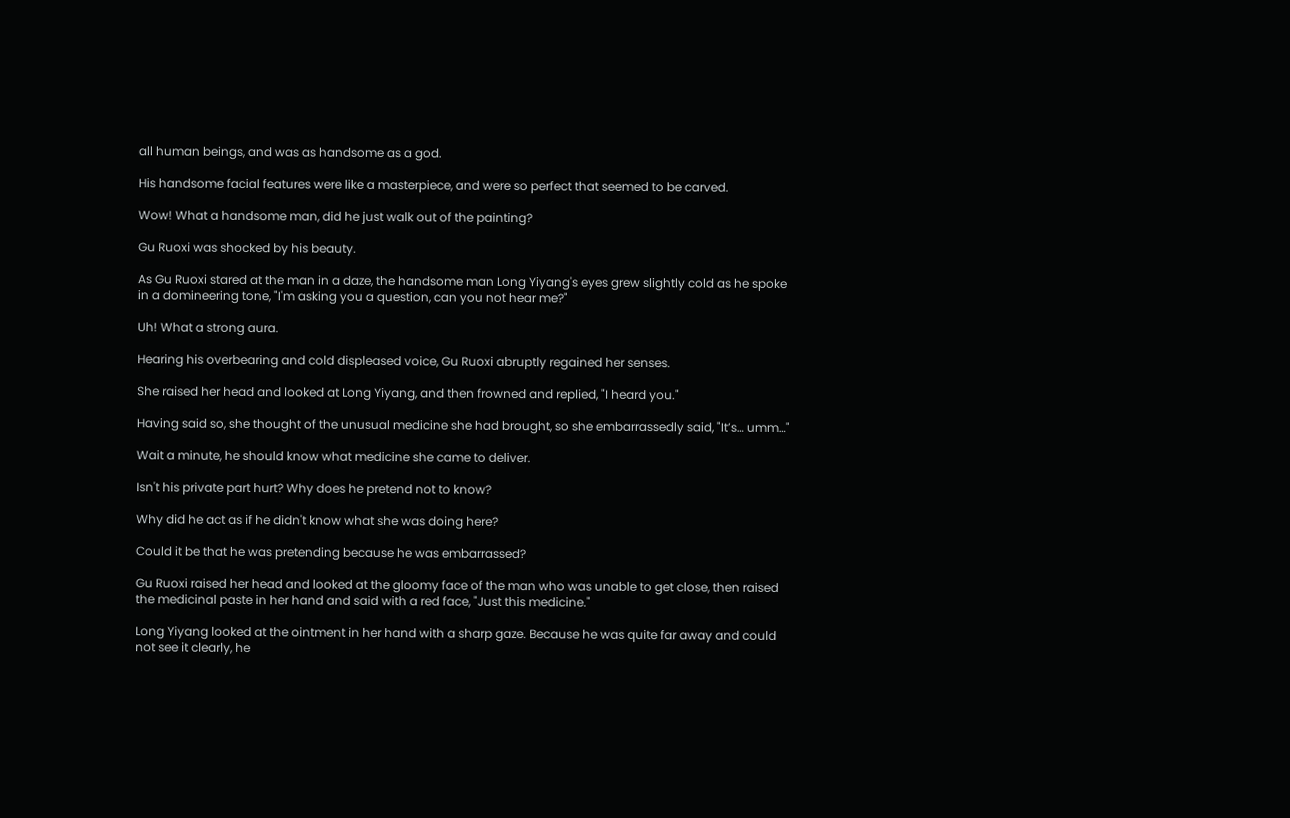all human beings, and was as handsome as a god.

His handsome facial features were like a masterpiece, and were so perfect that seemed to be carved.

Wow! What a handsome man, did he just walk out of the painting?

Gu Ruoxi was shocked by his beauty.

As Gu Ruoxi stared at the man in a daze, the handsome man Long Yiyang's eyes grew slightly cold as he spoke in a domineering tone, "I'm asking you a question, can you not hear me?"

Uh! What a strong aura.

Hearing his overbearing and cold displeased voice, Gu Ruoxi abruptly regained her senses.

She raised her head and looked at Long Yiyang, and then frowned and replied, "I heard you."

Having said so, she thought of the unusual medicine she had brought, so she embarrassedly said, "It’s… umm…"

Wait a minute, he should know what medicine she came to deliver.

Isn't his private part hurt? Why does he pretend not to know?

Why did he act as if he didn't know what she was doing here?

Could it be that he was pretending because he was embarrassed?

Gu Ruoxi raised her head and looked at the gloomy face of the man who was unable to get close, then raised the medicinal paste in her hand and said with a red face, "Just this medicine."

Long Yiyang looked at the ointment in her hand with a sharp gaze. Because he was quite far away and could not see it clearly, he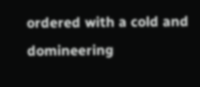ordered with a cold and domineering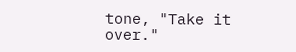tone, "Take it over."